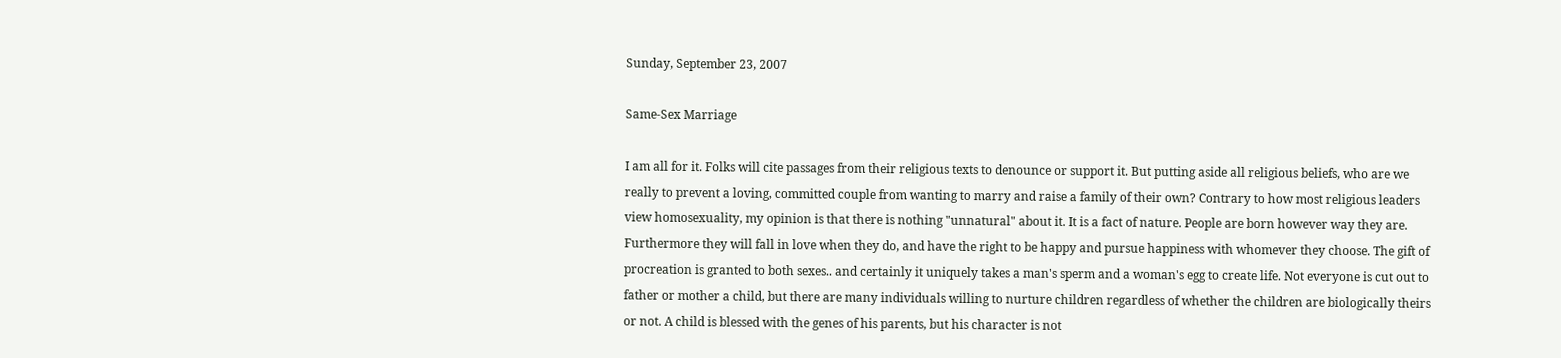Sunday, September 23, 2007

Same-Sex Marriage

I am all for it. Folks will cite passages from their religious texts to denounce or support it. But putting aside all religious beliefs, who are we really to prevent a loving, committed couple from wanting to marry and raise a family of their own? Contrary to how most religious leaders view homosexuality, my opinion is that there is nothing "unnatural" about it. It is a fact of nature. People are born however way they are. Furthermore they will fall in love when they do, and have the right to be happy and pursue happiness with whomever they choose. The gift of procreation is granted to both sexes.. and certainly it uniquely takes a man's sperm and a woman's egg to create life. Not everyone is cut out to father or mother a child, but there are many individuals willing to nurture children regardless of whether the children are biologically theirs or not. A child is blessed with the genes of his parents, but his character is not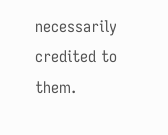necessarily credited to them.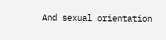And sexual orientation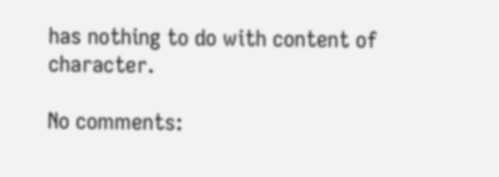has nothing to do with content of character.

No comments: